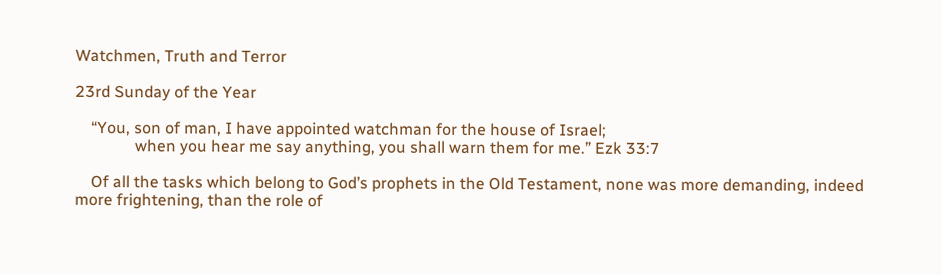Watchmen, Truth and Terror

23rd Sunday of the Year

    “You, son of man, I have appointed watchman for the house of Israel;
               when you hear me say anything, you shall warn them for me.” Ezk 33:7

    Of all the tasks which belong to God’s prophets in the Old Testament, none was more demanding, indeed more frightening, than the role of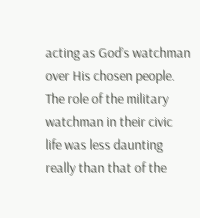acting as God’s watchman over His chosen people.  The role of the military watchman in their civic life was less daunting really than that of the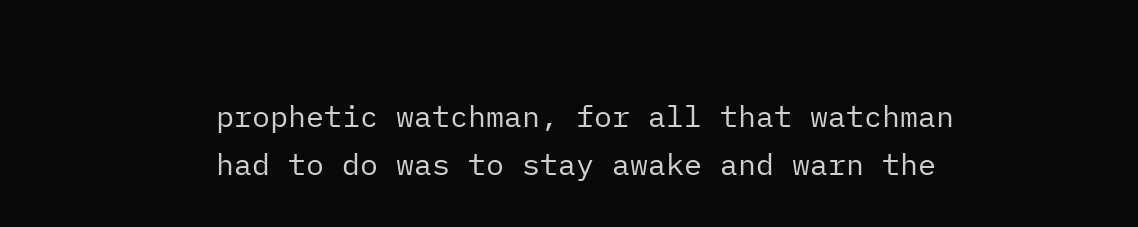prophetic watchman, for all that watchman had to do was to stay awake and warn the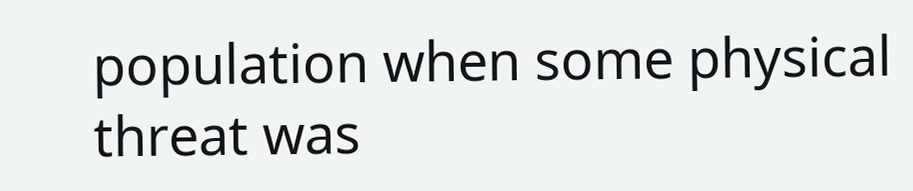population when some physical threat was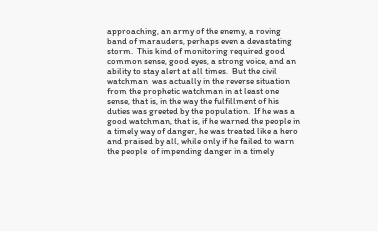approaching, an army of the enemy, a roving  band of marauders, perhaps even a devastating storm.  This kind of monitoring required good common sense, good eyes, a strong voice, and an ability to stay alert at all times.  But the civil watchman  was actually in the reverse situation from the prophetic watchman in at least one sense, that is, in the way the fulfillment of his duties was greeted by the population.  If he was a good watchman, that is, if he warned the people in a timely way of danger, he was treated like a hero and praised by all, while only if he failed to warn the people  of impending danger in a timely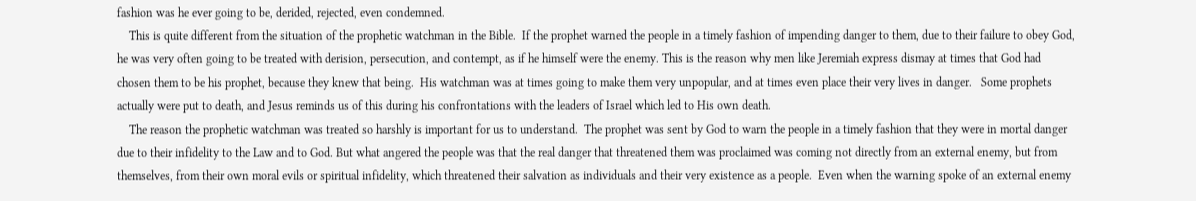fashion was he ever going to be, derided, rejected, even condemned.
    This is quite different from the situation of the prophetic watchman in the Bible.  If the prophet warned the people in a timely fashion of impending danger to them, due to their failure to obey God, he was very often going to be treated with derision, persecution, and contempt, as if he himself were the enemy. This is the reason why men like Jeremiah express dismay at times that God had chosen them to be his prophet, because they knew that being.  His watchman was at times going to make them very unpopular, and at times even place their very lives in danger.   Some prophets actually were put to death, and Jesus reminds us of this during his confrontations with the leaders of Israel which led to His own death.
    The reason the prophetic watchman was treated so harshly is important for us to understand.  The prophet was sent by God to warn the people in a timely fashion that they were in mortal danger due to their infidelity to the Law and to God. But what angered the people was that the real danger that threatened them was proclaimed was coming not directly from an external enemy, but from themselves, from their own moral evils or spiritual infidelity, which threatened their salvation as individuals and their very existence as a people.  Even when the warning spoke of an external enemy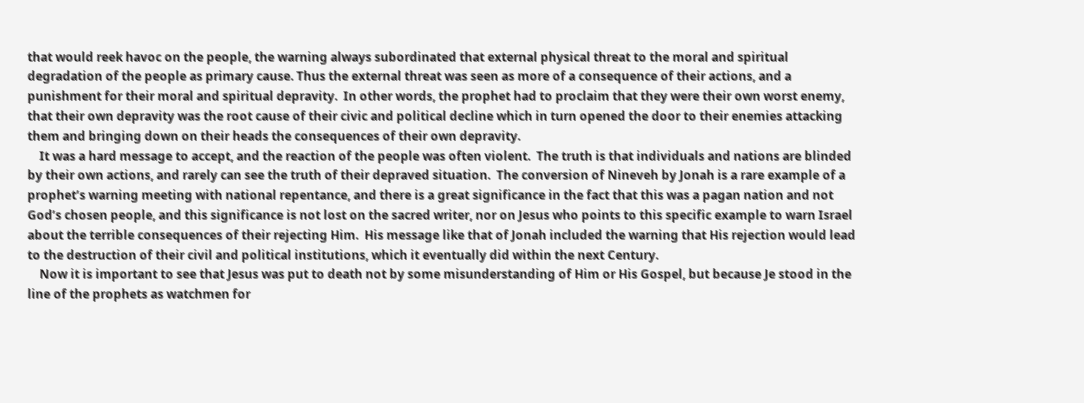that would reek havoc on the people, the warning always subordinated that external physical threat to the moral and spiritual degradation of the people as primary cause. Thus the external threat was seen as more of a consequence of their actions, and a punishment for their moral and spiritual depravity.  In other words, the prophet had to proclaim that they were their own worst enemy, that their own depravity was the root cause of their civic and political decline which in turn opened the door to their enemies attacking them and bringing down on their heads the consequences of their own depravity.
    It was a hard message to accept, and the reaction of the people was often violent.  The truth is that individuals and nations are blinded by their own actions, and rarely can see the truth of their depraved situation.  The conversion of Nineveh by Jonah is a rare example of a prophet’s warning meeting with national repentance, and there is a great significance in the fact that this was a pagan nation and not God’s chosen people, and this significance is not lost on the sacred writer, nor on Jesus who points to this specific example to warn Israel about the terrible consequences of their rejecting Him.  His message like that of Jonah included the warning that His rejection would lead to the destruction of their civil and political institutions, which it eventually did within the next Century.
    Now it is important to see that Jesus was put to death not by some misunderstanding of Him or His Gospel, but because Je stood in the line of the prophets as watchmen for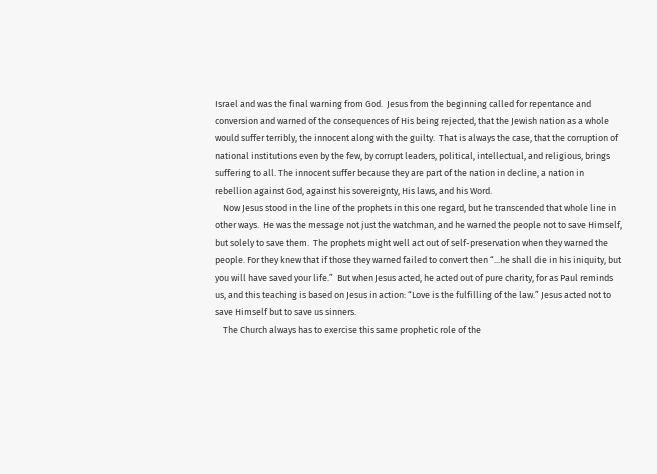Israel and was the final warning from God.  Jesus from the beginning called for repentance and conversion and warned of the consequences of His being rejected, that the Jewish nation as a whole would suffer terribly, the innocent along with the guilty.  That is always the case, that the corruption of national institutions even by the few, by corrupt leaders, political, intellectual, and religious, brings suffering to all. The innocent suffer because they are part of the nation in decline, a nation in rebellion against God, against his sovereignty, His laws, and his Word.
    Now Jesus stood in the line of the prophets in this one regard, but he transcended that whole line in other ways.  He was the message not just the watchman, and he warned the people not to save Himself, but solely to save them.  The prophets might well act out of self-preservation when they warned the people. For they knew that if those they warned failed to convert then “...he shall die in his iniquity, but you will have saved your life.”  But when Jesus acted, he acted out of pure charity, for as Paul reminds us, and this teaching is based on Jesus in action: “Love is the fulfilling of the law.” Jesus acted not to save Himself but to save us sinners.
    The Church always has to exercise this same prophetic role of the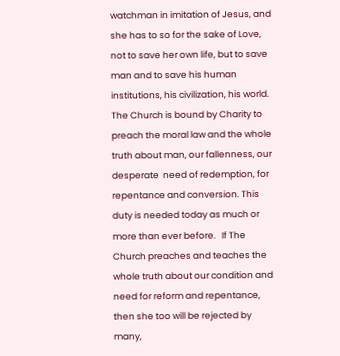watchman in imitation of Jesus, and she has to so for the sake of Love, not to save her own life, but to save man and to save his human institutions, his civilization, his world.  The Church is bound by Charity to preach the moral law and the whole truth about man, our fallenness, our desperate  need of redemption, for repentance and conversion. This duty is needed today as much or more than ever before.   If The Church preaches and teaches the whole truth about our condition and need for reform and repentance, then she too will be rejected by many,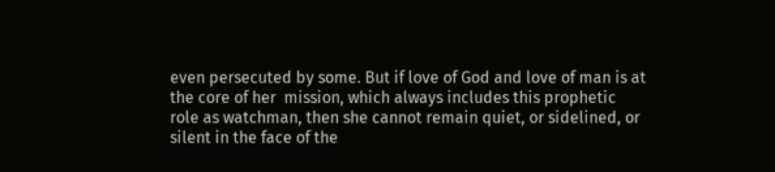even persecuted by some. But if love of God and love of man is at the core of her  mission, which always includes this prophetic role as watchman, then she cannot remain quiet, or sidelined, or silent in the face of the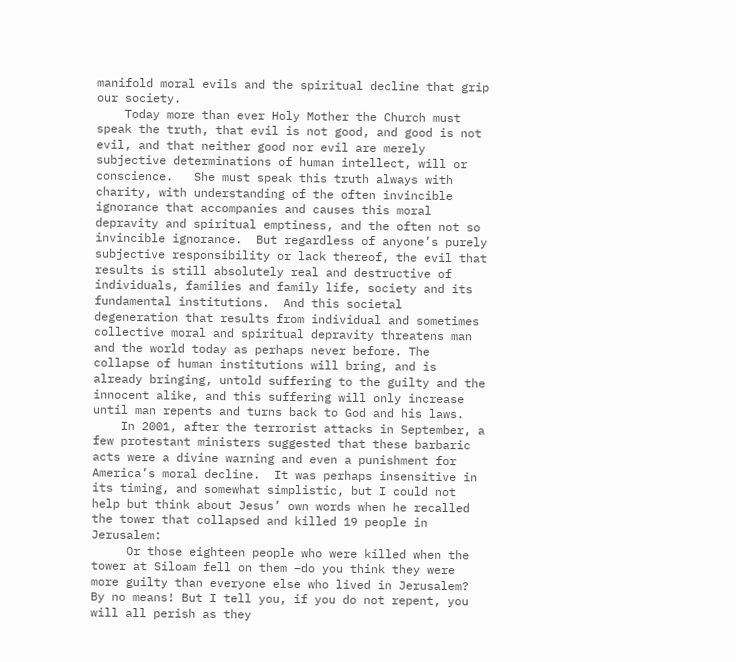manifold moral evils and the spiritual decline that grip our society.
    Today more than ever Holy Mother the Church must speak the truth, that evil is not good, and good is not evil, and that neither good nor evil are merely subjective determinations of human intellect, will or conscience.   She must speak this truth always with charity, with understanding of the often invincible ignorance that accompanies and causes this moral depravity and spiritual emptiness, and the often not so invincible ignorance.  But regardless of anyone’s purely subjective responsibility or lack thereof, the evil that results is still absolutely real and destructive of individuals, families and family life, society and its fundamental institutions.  And this societal degeneration that results from individual and sometimes collective moral and spiritual depravity threatens man and the world today as perhaps never before. The collapse of human institutions will bring, and is already bringing, untold suffering to the guilty and the innocent alike, and this suffering will only increase until man repents and turns back to God and his laws.
    In 2001, after the terrorist attacks in September, a few protestant ministers suggested that these barbaric acts were a divine warning and even a punishment for America’s moral decline.  It was perhaps insensitive in its timing, and somewhat simplistic, but I could not help but think about Jesus’ own words when he recalled the tower that collapsed and killed 19 people in Jerusalem:
     Or those eighteen people who were killed when the tower at Siloam fell on them –do you think they were more guilty than everyone else who lived in Jerusalem? By no means! But I tell you, if you do not repent, you will all perish as they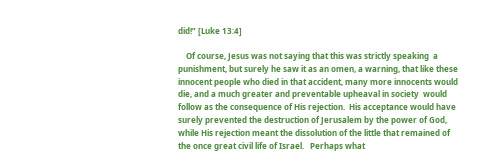did!” [Luke 13:4]

    Of course, Jesus was not saying that this was strictly speaking  a punishment, but surely he saw it as an omen, a warning, that like these innocent people who died in that accident, many more innocents would die, and a much greater and preventable upheaval in society  would follow as the consequence of His rejection.  His acceptance would have surely prevented the destruction of Jerusalem by the power of God, while His rejection meant the dissolution of the little that remained of the once great civil life of Israel.   Perhaps what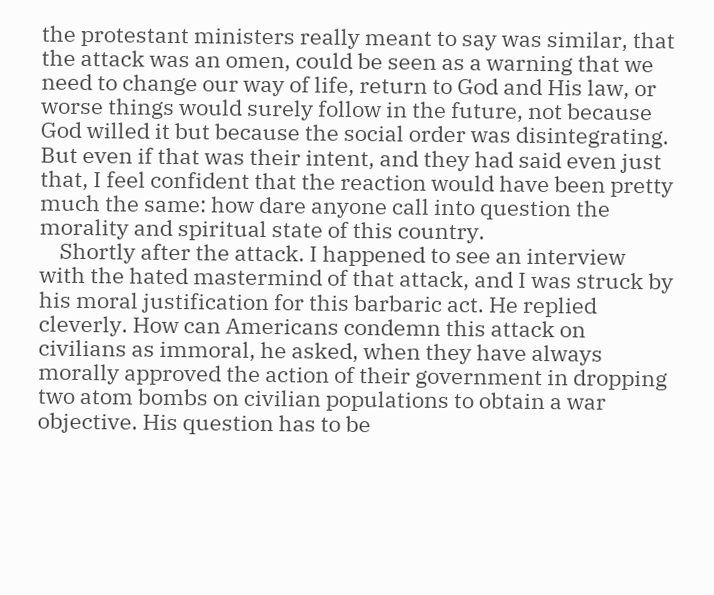the protestant ministers really meant to say was similar, that the attack was an omen, could be seen as a warning that we need to change our way of life, return to God and His law, or worse things would surely follow in the future, not because God willed it but because the social order was disintegrating.  But even if that was their intent, and they had said even just that, I feel confident that the reaction would have been pretty much the same: how dare anyone call into question the morality and spiritual state of this country.
    Shortly after the attack. I happened to see an interview with the hated mastermind of that attack, and I was struck by his moral justification for this barbaric act. He replied cleverly. How can Americans condemn this attack on civilians as immoral, he asked, when they have always morally approved the action of their government in dropping two atom bombs on civilian populations to obtain a war objective. His question has to be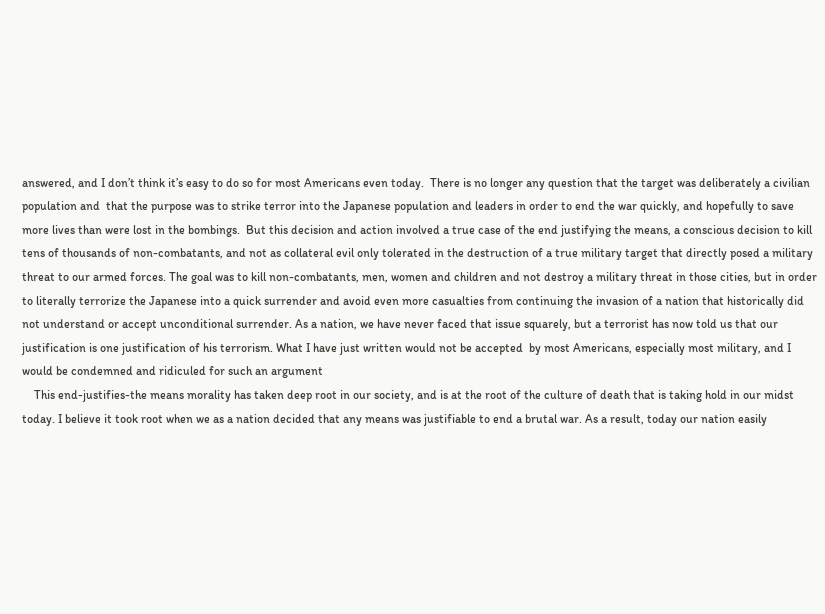answered, and I don’t think it’s easy to do so for most Americans even today.  There is no longer any question that the target was deliberately a civilian population and  that the purpose was to strike terror into the Japanese population and leaders in order to end the war quickly, and hopefully to save more lives than were lost in the bombings.  But this decision and action involved a true case of the end justifying the means, a conscious decision to kill tens of thousands of non-combatants, and not as collateral evil only tolerated in the destruction of a true military target that directly posed a military threat to our armed forces. The goal was to kill non-combatants, men, women and children and not destroy a military threat in those cities, but in order to literally terrorize the Japanese into a quick surrender and avoid even more casualties from continuing the invasion of a nation that historically did not understand or accept unconditional surrender. As a nation, we have never faced that issue squarely, but a terrorist has now told us that our justification is one justification of his terrorism. What I have just written would not be accepted  by most Americans, especially most military, and I would be condemned and ridiculed for such an argument
    This end-justifies-the means morality has taken deep root in our society, and is at the root of the culture of death that is taking hold in our midst today. I believe it took root when we as a nation decided that any means was justifiable to end a brutal war. As a result, today our nation easily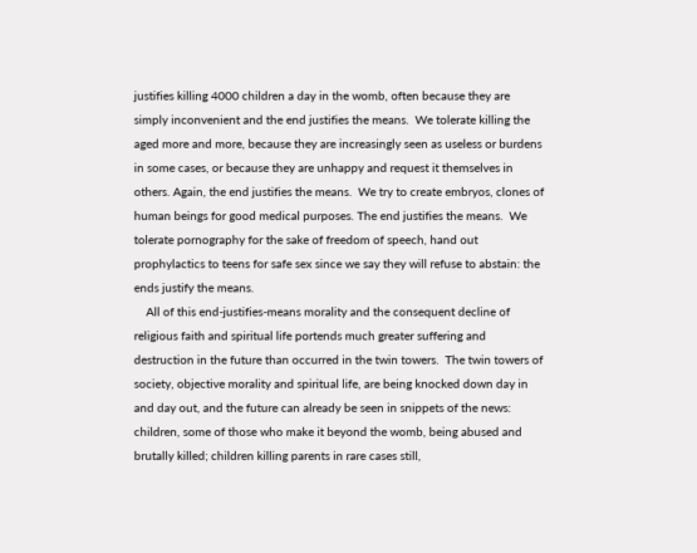justifies killing 4000 children a day in the womb, often because they are simply inconvenient and the end justifies the means.  We tolerate killing the aged more and more, because they are increasingly seen as useless or burdens in some cases, or because they are unhappy and request it themselves in others. Again, the end justifies the means.  We try to create embryos, clones of human beings for good medical purposes. The end justifies the means.  We tolerate pornography for the sake of freedom of speech, hand out prophylactics to teens for safe sex since we say they will refuse to abstain: the ends justify the means.
    All of this end-justifies-means morality and the consequent decline of religious faith and spiritual life portends much greater suffering and destruction in the future than occurred in the twin towers.  The twin towers of society, objective morality and spiritual life, are being knocked down day in and day out, and the future can already be seen in snippets of the news: children, some of those who make it beyond the womb, being abused and brutally killed; children killing parents in rare cases still,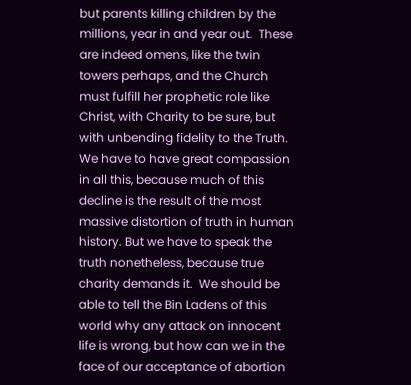but parents killing children by the millions, year in and year out.  These are indeed omens, like the twin towers perhaps, and the Church must fulfill her prophetic role like Christ, with Charity to be sure, but with unbending fidelity to the Truth.  We have to have great compassion in all this, because much of this decline is the result of the most massive distortion of truth in human history. But we have to speak the truth nonetheless, because true charity demands it.  We should be able to tell the Bin Ladens of this world why any attack on innocent life is wrong, but how can we in the face of our acceptance of abortion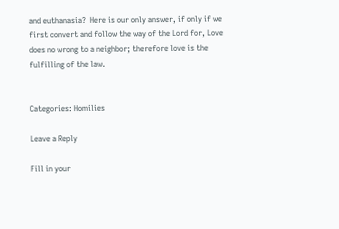and euthanasia?  Here is our only answer, if only if we first convert and follow the way of the Lord for, Love does no wrong to a neighbor; therefore love is the fulfilling of the law.


Categories: Homilies

Leave a Reply

Fill in your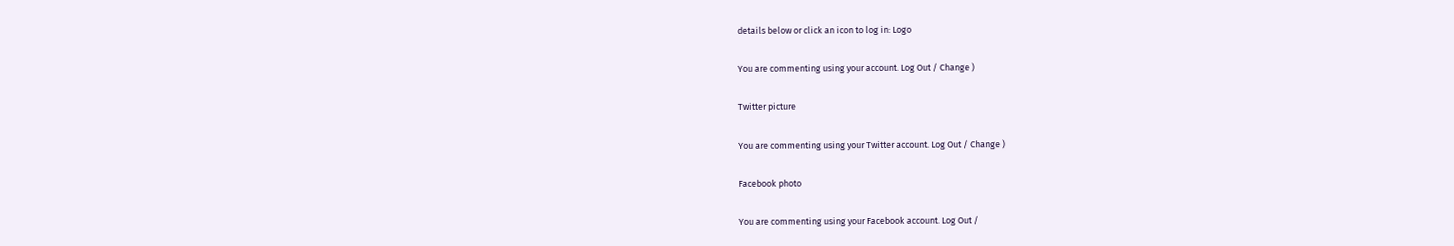details below or click an icon to log in: Logo

You are commenting using your account. Log Out / Change )

Twitter picture

You are commenting using your Twitter account. Log Out / Change )

Facebook photo

You are commenting using your Facebook account. Log Out /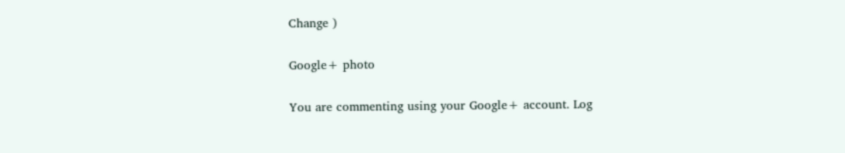Change )

Google+ photo

You are commenting using your Google+ account. Log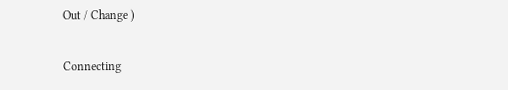Out / Change )

Connecting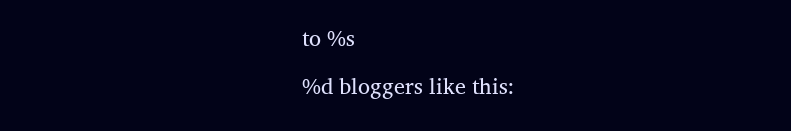to %s

%d bloggers like this: